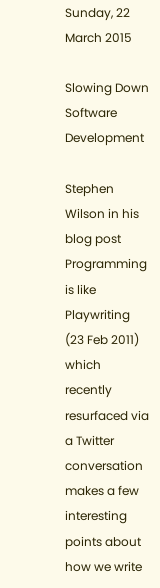Sunday, 22 March 2015

Slowing Down Software Development

Stephen Wilson in his blog post Programming is like Playwriting (23 Feb 2011) which recently resurfaced via a Twitter conversation makes a few interesting points about how we write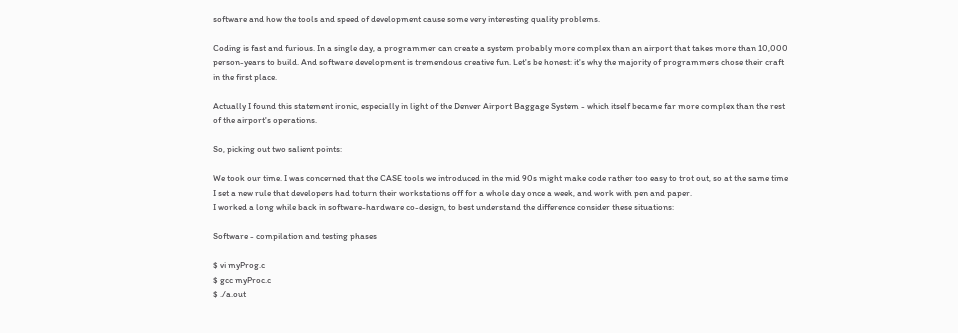software and how the tools and speed of development cause some very interesting quality problems.

Coding is fast and furious. In a single day, a programmer can create a system probably more complex than an airport that takes more than 10,000 person-years to build. And software development is tremendous creative fun. Let's be honest: it's why the majority of programmers chose their craft in the first place.

Actually I found this statement ironic, especially in light of the Denver Airport Baggage System - which itself became far more complex than the rest of the airport's operations.

So, picking out two salient points:

We took our time. I was concerned that the CASE tools we introduced in the mid 90s might make code rather too easy to trot out, so at the same time I set a new rule that developers had toturn their workstations off for a whole day once a week, and work with pen and paper.
I worked a long while back in software-hardware co-design, to best understand the difference consider these situations:

Software - compilation and testing phases

$ vi myProg.c
$ gcc myProc.c
$ ./a.out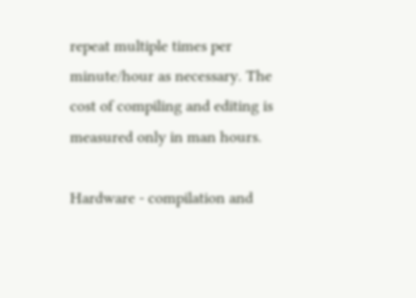repeat multiple times per minute/hour as necessary. The cost of compiling and editing is measured only in man hours.

Hardware - compilation and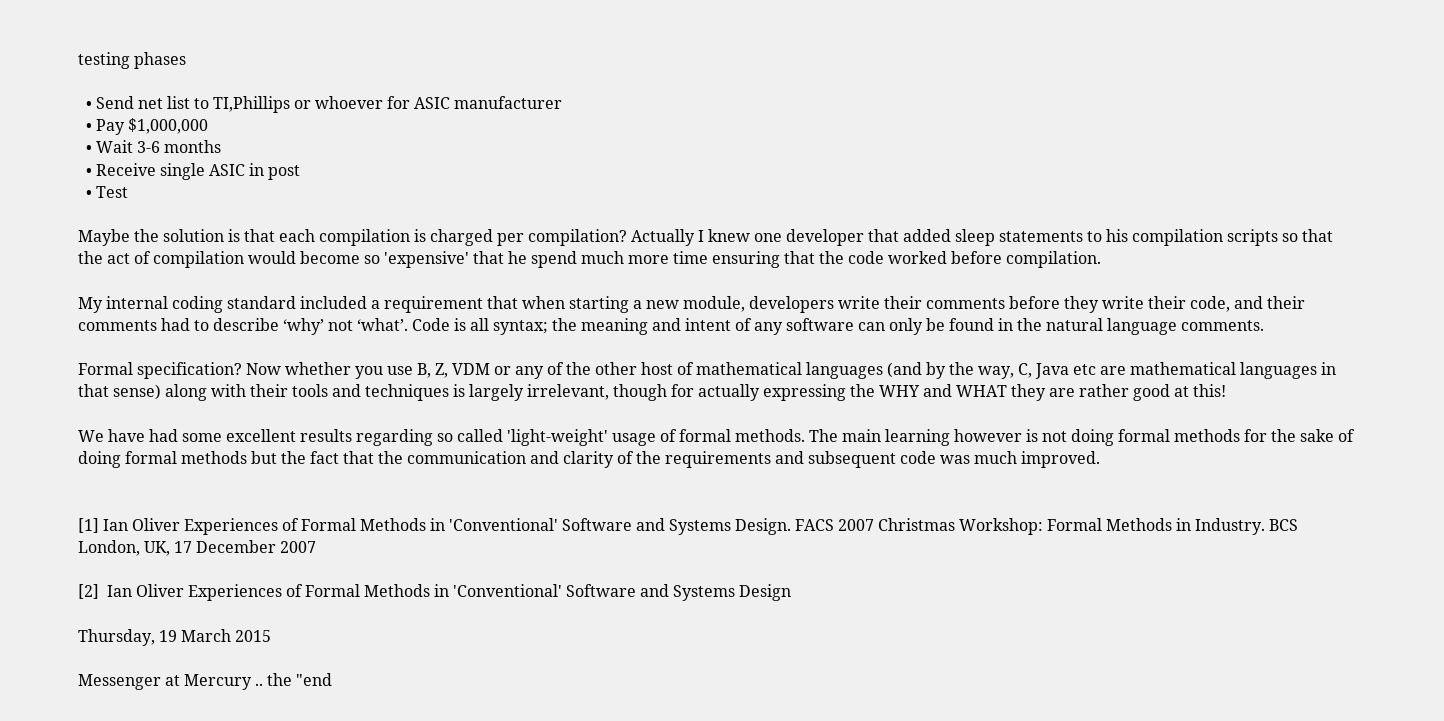testing phases

  • Send net list to TI,Phillips or whoever for ASIC manufacturer
  • Pay $1,000,000
  • Wait 3-6 months
  • Receive single ASIC in post
  • Test

Maybe the solution is that each compilation is charged per compilation? Actually I knew one developer that added sleep statements to his compilation scripts so that the act of compilation would become so 'expensive' that he spend much more time ensuring that the code worked before compilation.

My internal coding standard included a requirement that when starting a new module, developers write their comments before they write their code, and their comments had to describe ‘why’ not ‘what’. Code is all syntax; the meaning and intent of any software can only be found in the natural language comments.

Formal specification? Now whether you use B, Z, VDM or any of the other host of mathematical languages (and by the way, C, Java etc are mathematical languages in that sense) along with their tools and techniques is largely irrelevant, though for actually expressing the WHY and WHAT they are rather good at this!

We have had some excellent results regarding so called 'light-weight' usage of formal methods. The main learning however is not doing formal methods for the sake of doing formal methods but the fact that the communication and clarity of the requirements and subsequent code was much improved.


[1] Ian Oliver Experiences of Formal Methods in 'Conventional' Software and Systems Design. FACS 2007 Christmas Workshop: Formal Methods in Industry. BCS London, UK, 17 December 2007

[2]  Ian Oliver Experiences of Formal Methods in 'Conventional' Software and Systems Design

Thursday, 19 March 2015

Messenger at Mercury .. the "end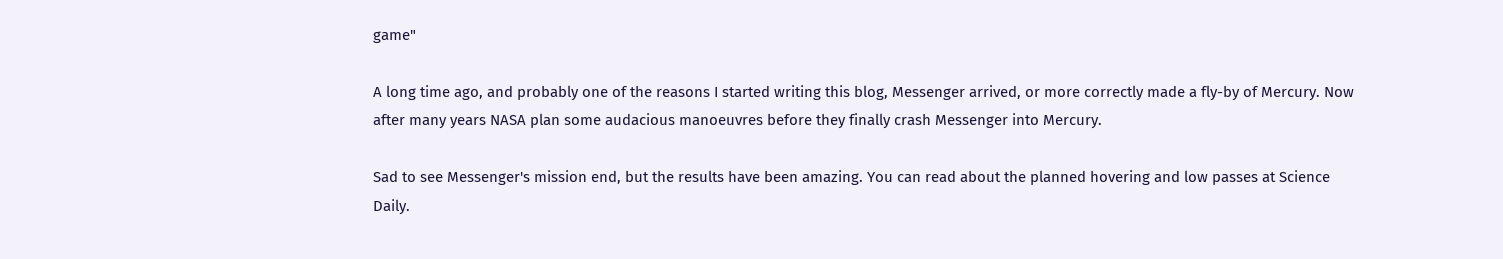game"

A long time ago, and probably one of the reasons I started writing this blog, Messenger arrived, or more correctly made a fly-by of Mercury. Now after many years NASA plan some audacious manoeuvres before they finally crash Messenger into Mercury.

Sad to see Messenger's mission end, but the results have been amazing. You can read about the planned hovering and low passes at Science Daily.